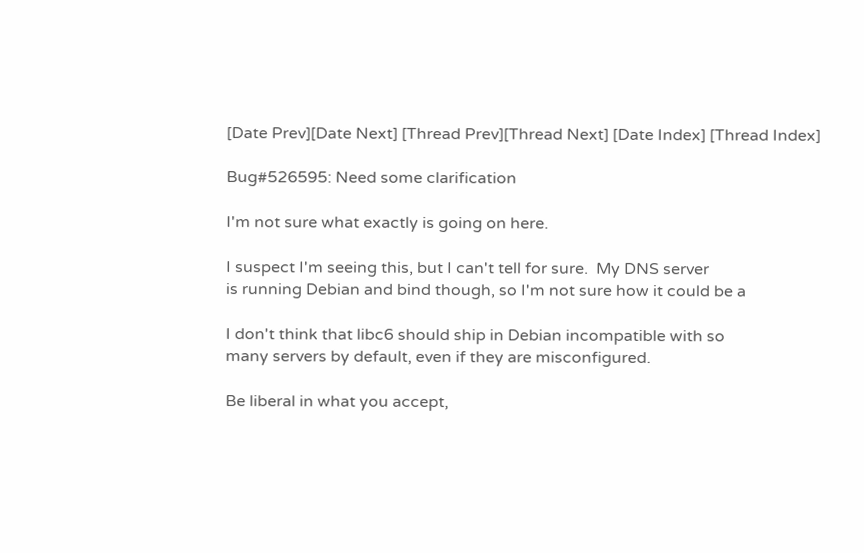[Date Prev][Date Next] [Thread Prev][Thread Next] [Date Index] [Thread Index]

Bug#526595: Need some clarification

I'm not sure what exactly is going on here.

I suspect I'm seeing this, but I can't tell for sure.  My DNS server
is running Debian and bind though, so I'm not sure how it could be a

I don't think that libc6 should ship in Debian incompatible with so
many servers by default, even if they are misconfigured.

Be liberal in what you accept,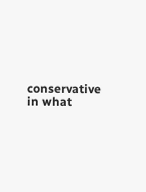conservative in what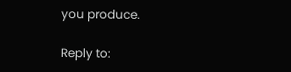you produce.

Reply to: